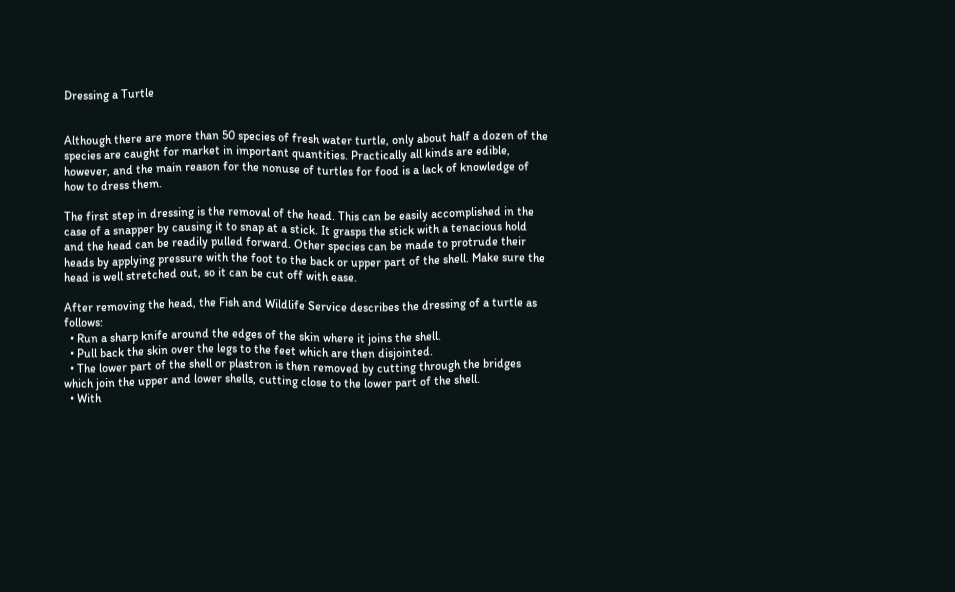Dressing a Turtle


Although there are more than 50 species of fresh water turtle, only about half a dozen of the species are caught for market in important quantities. Practically all kinds are edible, however, and the main reason for the nonuse of turtles for food is a lack of knowledge of how to dress them.

The first step in dressing is the removal of the head. This can be easily accomplished in the case of a snapper by causing it to snap at a stick. It grasps the stick with a tenacious hold and the head can be readily pulled forward. Other species can be made to protrude their heads by applying pressure with the foot to the back or upper part of the shell. Make sure the head is well stretched out, so it can be cut off with ease.

After removing the head, the Fish and Wildlife Service describes the dressing of a turtle as follows:
  • Run a sharp knife around the edges of the skin where it joins the shell.
  • Pull back the skin over the legs to the feet which are then disjointed.
  • The lower part of the shell or plastron is then removed by cutting through the bridges which join the upper and lower shells, cutting close to the lower part of the shell.
  • With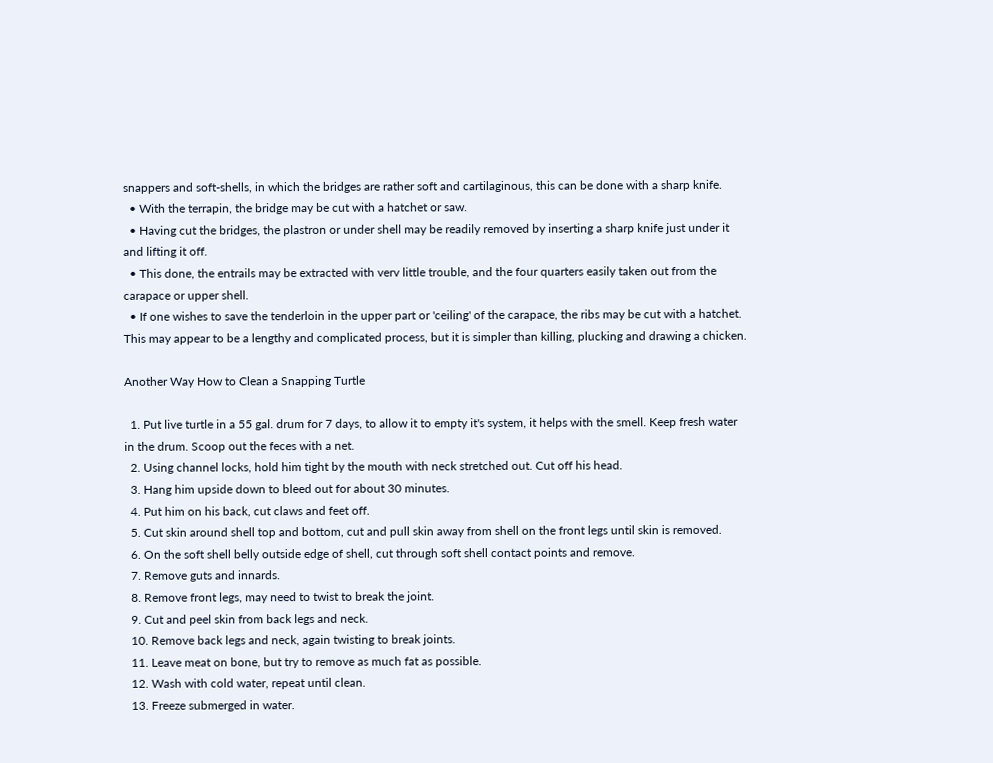snappers and soft-shells, in which the bridges are rather soft and cartilaginous, this can be done with a sharp knife.
  • With the terrapin, the bridge may be cut with a hatchet or saw.
  • Having cut the bridges, the plastron or under shell may be readily removed by inserting a sharp knife just under it and lifting it off.
  • This done, the entrails may be extracted with verv little trouble, and the four quarters easily taken out from the carapace or upper shell.
  • If one wishes to save the tenderloin in the upper part or 'ceiling' of the carapace, the ribs may be cut with a hatchet.
This may appear to be a lengthy and complicated process, but it is simpler than killing, plucking and drawing a chicken.

Another Way How to Clean a Snapping Turtle

  1. Put live turtle in a 55 gal. drum for 7 days, to allow it to empty it's system, it helps with the smell. Keep fresh water in the drum. Scoop out the feces with a net.
  2. Using channel locks, hold him tight by the mouth with neck stretched out. Cut off his head.
  3. Hang him upside down to bleed out for about 30 minutes.
  4. Put him on his back, cut claws and feet off.
  5. Cut skin around shell top and bottom, cut and pull skin away from shell on the front legs until skin is removed.
  6. On the soft shell belly outside edge of shell, cut through soft shell contact points and remove.
  7. Remove guts and innards.
  8. Remove front legs, may need to twist to break the joint.
  9. Cut and peel skin from back legs and neck.
  10. Remove back legs and neck, again twisting to break joints.
  11. Leave meat on bone, but try to remove as much fat as possible.
  12. Wash with cold water, repeat until clean.
  13. Freeze submerged in water.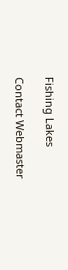Fishing Lakes

Contact Webmaster